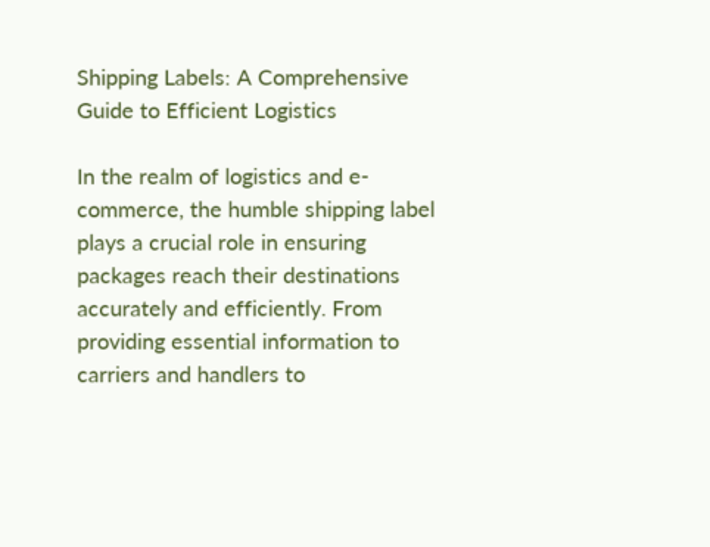Shipping Labels: A Comprehensive Guide to Efficient Logistics

In the realm of logistics and e-commerce, the humble shipping label plays a crucial role in ensuring packages reach their destinations accurately and efficiently. From providing essential information to carriers and handlers to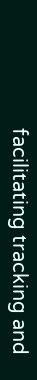facilitating tracking and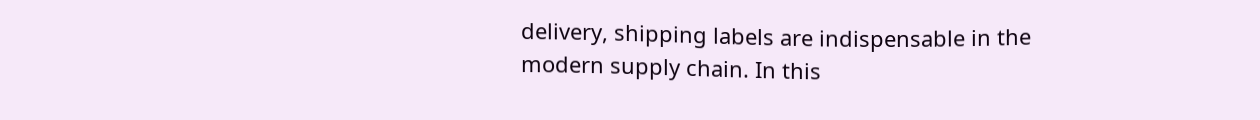delivery, shipping labels are indispensable in the modern supply chain. In this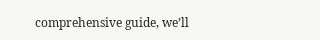comprehensive guide, we’ll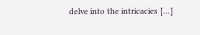delve into the intricacies […]